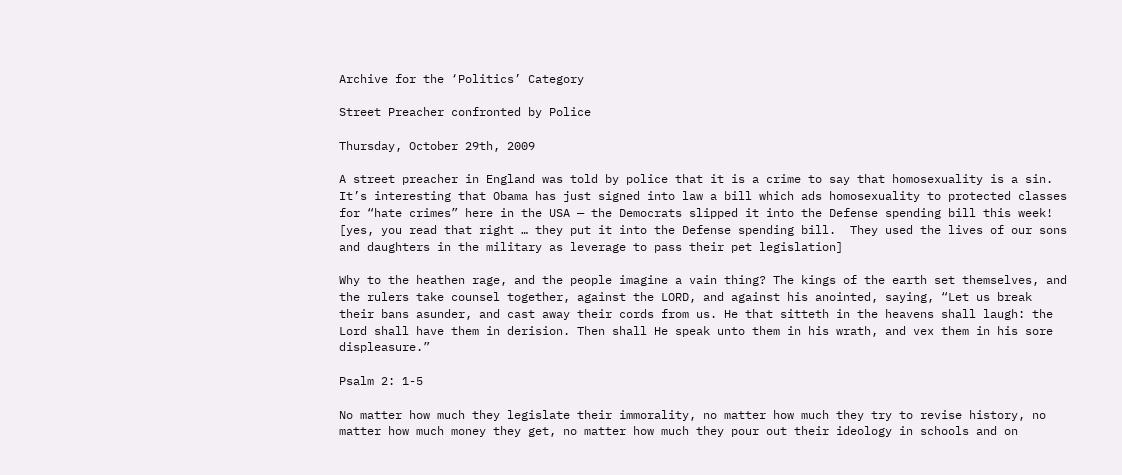Archive for the ‘Politics’ Category

Street Preacher confronted by Police

Thursday, October 29th, 2009

A street preacher in England was told by police that it is a crime to say that homosexuality is a sin.  It’s interesting that Obama has just signed into law a bill which ads homosexuality to protected classes for “hate crimes” here in the USA — the Democrats slipped it into the Defense spending bill this week! [yes, you read that right … they put it into the Defense spending bill.  They used the lives of our sons and daughters in the military as leverage to pass their pet legislation]

Why to the heathen rage, and the people imagine a vain thing? The kings of the earth set themselves, and the rulers take counsel together, against the LORD, and against his anointed, saying, “Let us break their bans asunder, and cast away their cords from us. He that sitteth in the heavens shall laugh: the Lord shall have them in derision. Then shall He speak unto them in his wrath, and vex them in his sore displeasure.”

Psalm 2: 1-5

No matter how much they legislate their immorality, no matter how much they try to revise history, no matter how much money they get, no matter how much they pour out their ideology in schools and on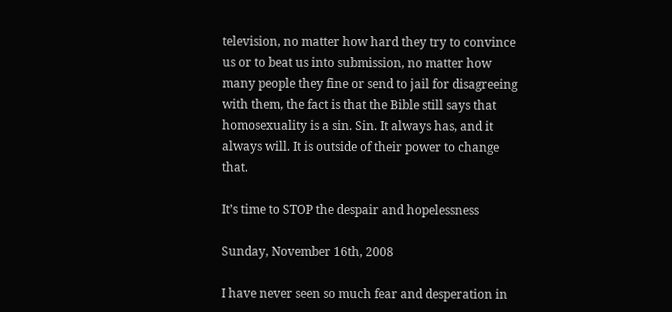television, no matter how hard they try to convince us or to beat us into submission, no matter how many people they fine or send to jail for disagreeing with them, the fact is that the Bible still says that homosexuality is a sin. Sin. It always has, and it always will. It is outside of their power to change that.

It’s time to STOP the despair and hopelessness

Sunday, November 16th, 2008

I have never seen so much fear and desperation in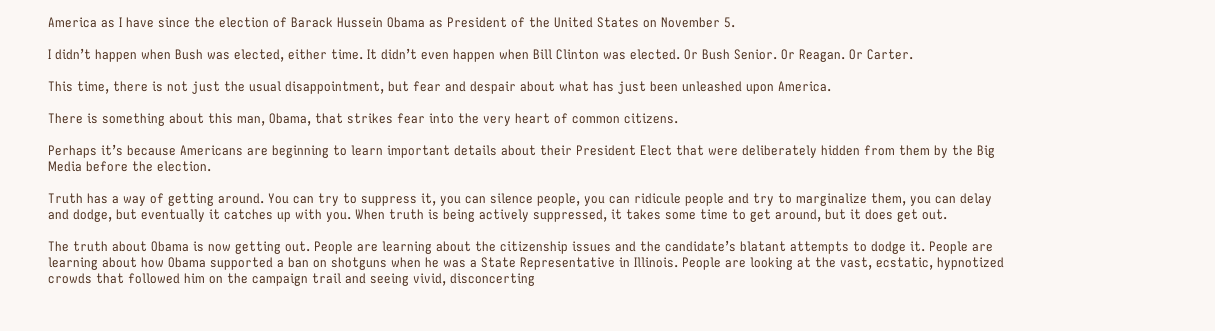America as I have since the election of Barack Hussein Obama as President of the United States on November 5.

I didn’t happen when Bush was elected, either time. It didn’t even happen when Bill Clinton was elected. Or Bush Senior. Or Reagan. Or Carter.

This time, there is not just the usual disappointment, but fear and despair about what has just been unleashed upon America.

There is something about this man, Obama, that strikes fear into the very heart of common citizens.

Perhaps it’s because Americans are beginning to learn important details about their President Elect that were deliberately hidden from them by the Big Media before the election.

Truth has a way of getting around. You can try to suppress it, you can silence people, you can ridicule people and try to marginalize them, you can delay and dodge, but eventually it catches up with you. When truth is being actively suppressed, it takes some time to get around, but it does get out.

The truth about Obama is now getting out. People are learning about the citizenship issues and the candidate’s blatant attempts to dodge it. People are learning about how Obama supported a ban on shotguns when he was a State Representative in Illinois. People are looking at the vast, ecstatic, hypnotized crowds that followed him on the campaign trail and seeing vivid, disconcerting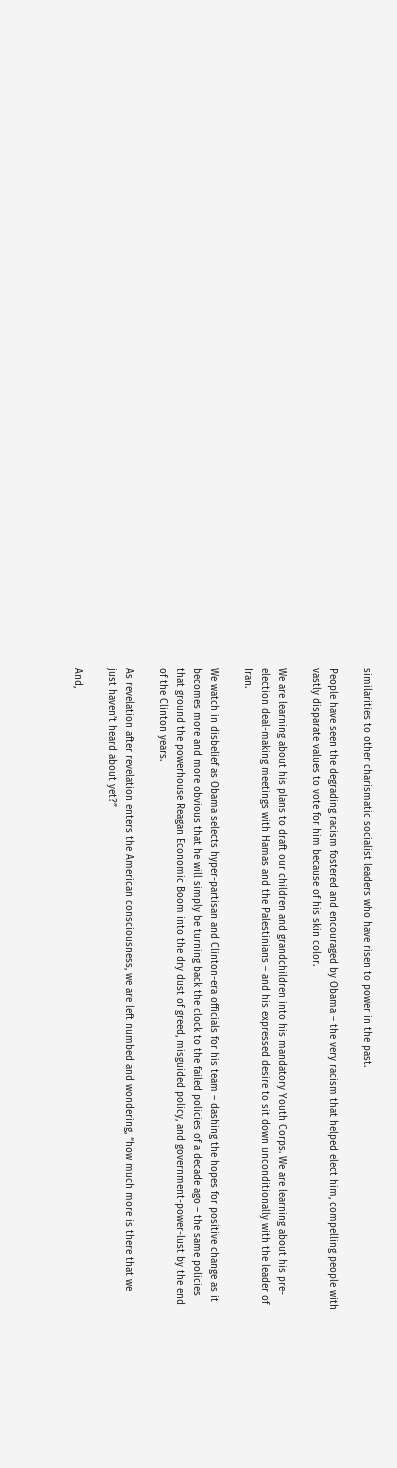similarities to other charismatic socialist leaders who have risen to power in the past.

People have seen the degrading racism fostered and encouraged by Obama – the very racism that helped elect him, compelling people with vastly disparate values to vote for him because of his skin color.

We are learning about his plans to draft our children and grandchildren into his mandatory Youth Corps. We are learning about his pre-election deal-making meetings with Hamas and the Palestinians – and his expressed desire to sit down unconditionally with the leader of Iran.

We watch in disbelief as Obama selects hyper-partisan and Clinton-era officials for his team – dashing the hopes for positive change as it becomes more and more obvious that he will simply be turning back the clock to the failed policies of a decade ago – the same policies that ground the powerhouse Reagan Economic Boom into the dry dust of greed, misguided policy, and government-power-lust by the end of the Clinton years.

As revelation after revelation enters the American consciousness, we are left numbed and wondering, “how much more is there that we just haven’t heard about yet?”

And,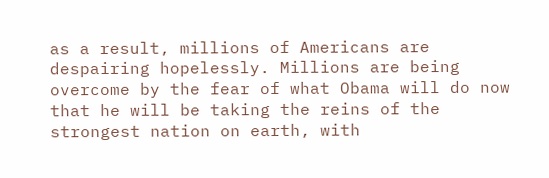as a result, millions of Americans are despairing hopelessly. Millions are being overcome by the fear of what Obama will do now that he will be taking the reins of the strongest nation on earth, with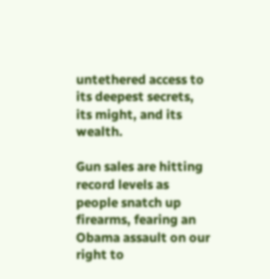untethered access to its deepest secrets, its might, and its wealth.

Gun sales are hitting record levels as people snatch up firearms, fearing an Obama assault on our right to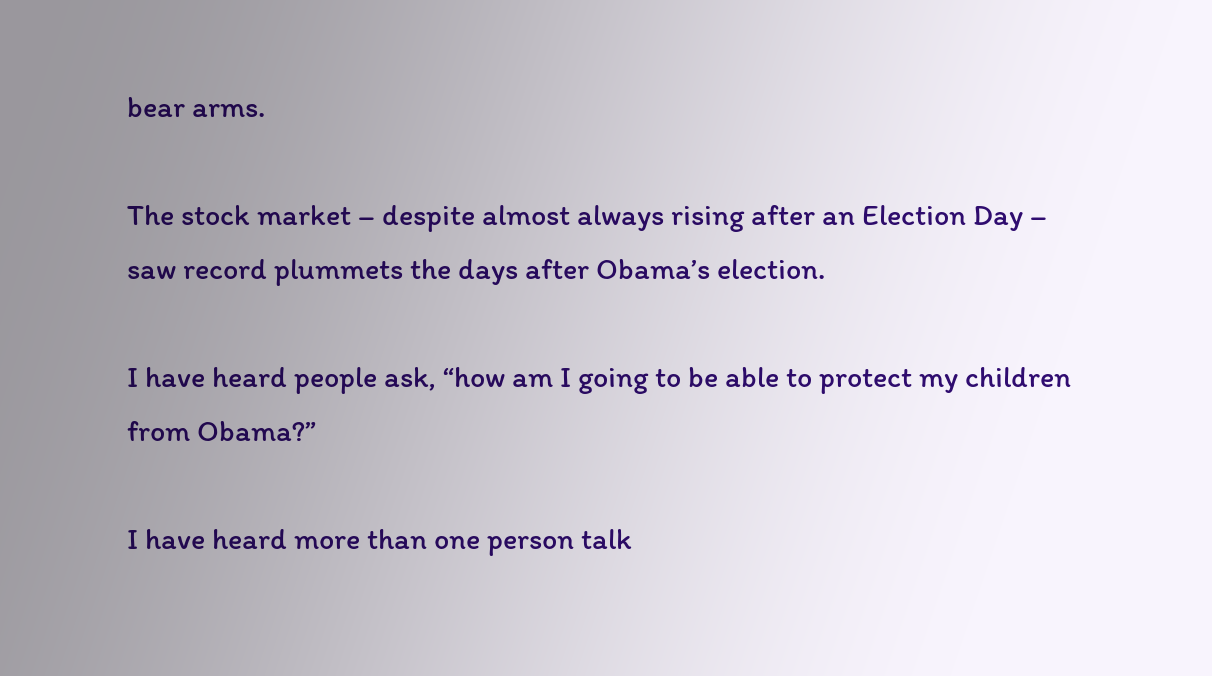bear arms.

The stock market – despite almost always rising after an Election Day – saw record plummets the days after Obama’s election.

I have heard people ask, “how am I going to be able to protect my children from Obama?”

I have heard more than one person talk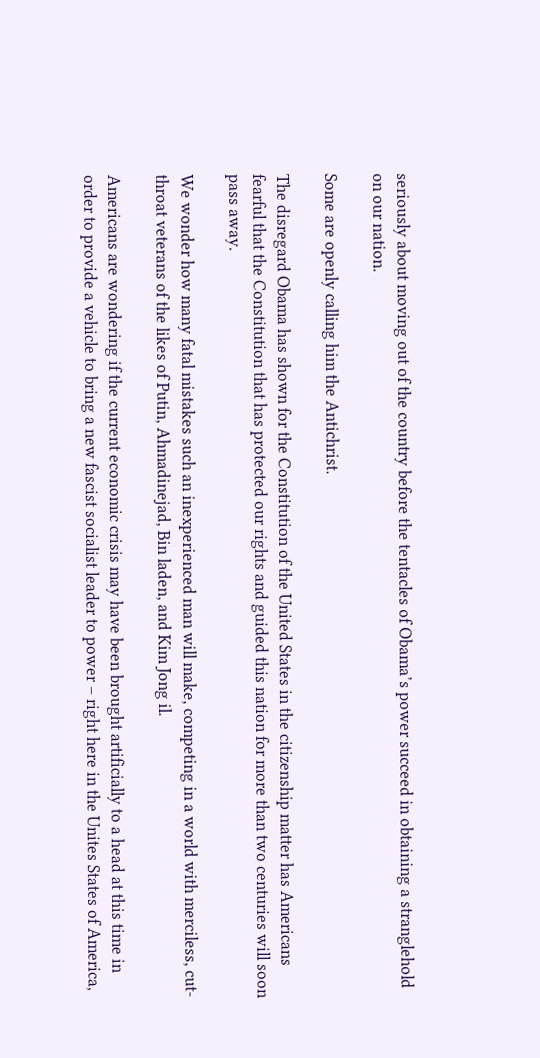seriously about moving out of the country before the tentacles of Obama’s power succeed in obtaining a stranglehold on our nation.

Some are openly calling him the Antichrist.

The disregard Obama has shown for the Constitution of the United States in the citizenship matter has Americans fearful that the Constitution that has protected our rights and guided this nation for more than two centuries will soon pass away.

We wonder how many fatal mistakes such an inexperienced man will make, competing in a world with merciless, cut-throat veterans of the likes of Putin, Ahmadinejad, Bin laden, and Kim Jong il.

Americans are wondering if the current economic crisis may have been brought artificially to a head at this time in order to provide a vehicle to bring a new fascist socialist leader to power – right here in the Unites States of America,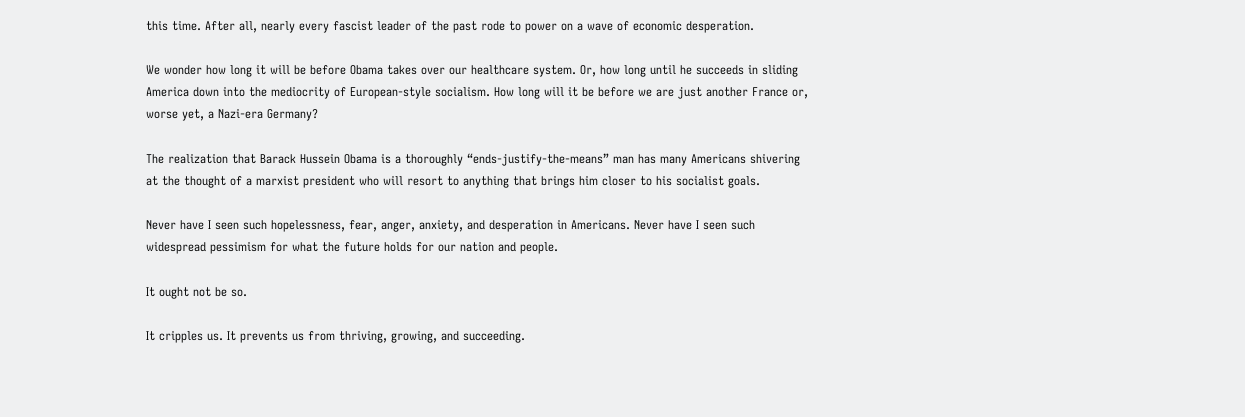this time. After all, nearly every fascist leader of the past rode to power on a wave of economic desperation.

We wonder how long it will be before Obama takes over our healthcare system. Or, how long until he succeeds in sliding America down into the mediocrity of European-style socialism. How long will it be before we are just another France or, worse yet, a Nazi-era Germany?

The realization that Barack Hussein Obama is a thoroughly “ends-justify-the-means” man has many Americans shivering at the thought of a marxist president who will resort to anything that brings him closer to his socialist goals.

Never have I seen such hopelessness, fear, anger, anxiety, and desperation in Americans. Never have I seen such widespread pessimism for what the future holds for our nation and people.

It ought not be so.

It cripples us. It prevents us from thriving, growing, and succeeding.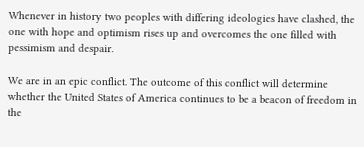Whenever in history two peoples with differing ideologies have clashed, the one with hope and optimism rises up and overcomes the one filled with pessimism and despair.

We are in an epic conflict. The outcome of this conflict will determine whether the United States of America continues to be a beacon of freedom in the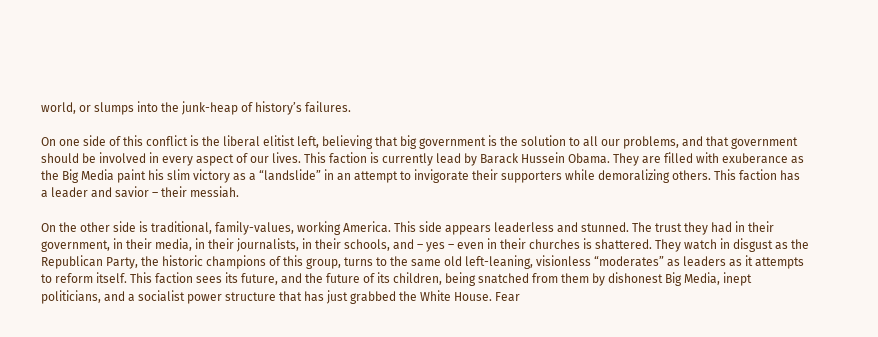world, or slumps into the junk-heap of history’s failures.

On one side of this conflict is the liberal elitist left, believing that big government is the solution to all our problems, and that government should be involved in every aspect of our lives. This faction is currently lead by Barack Hussein Obama. They are filled with exuberance as the Big Media paint his slim victory as a “landslide” in an attempt to invigorate their supporters while demoralizing others. This faction has a leader and savior – their messiah.

On the other side is traditional, family-values, working America. This side appears leaderless and stunned. The trust they had in their government, in their media, in their journalists, in their schools, and – yes – even in their churches is shattered. They watch in disgust as the Republican Party, the historic champions of this group, turns to the same old left-leaning, visionless “moderates” as leaders as it attempts to reform itself. This faction sees its future, and the future of its children, being snatched from them by dishonest Big Media, inept politicians, and a socialist power structure that has just grabbed the White House. Fear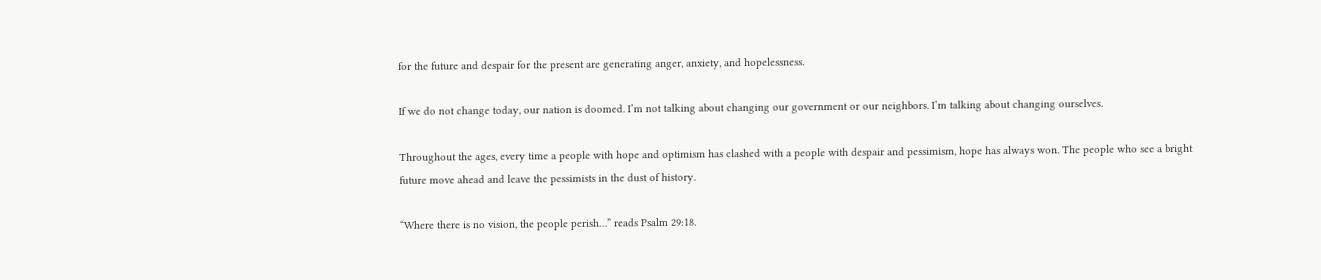for the future and despair for the present are generating anger, anxiety, and hopelessness.

If we do not change today, our nation is doomed. I’m not talking about changing our government or our neighbors. I’m talking about changing ourselves.

Throughout the ages, every time a people with hope and optimism has clashed with a people with despair and pessimism, hope has always won. The people who see a bright future move ahead and leave the pessimists in the dust of history.

“Where there is no vision, the people perish…” reads Psalm 29:18.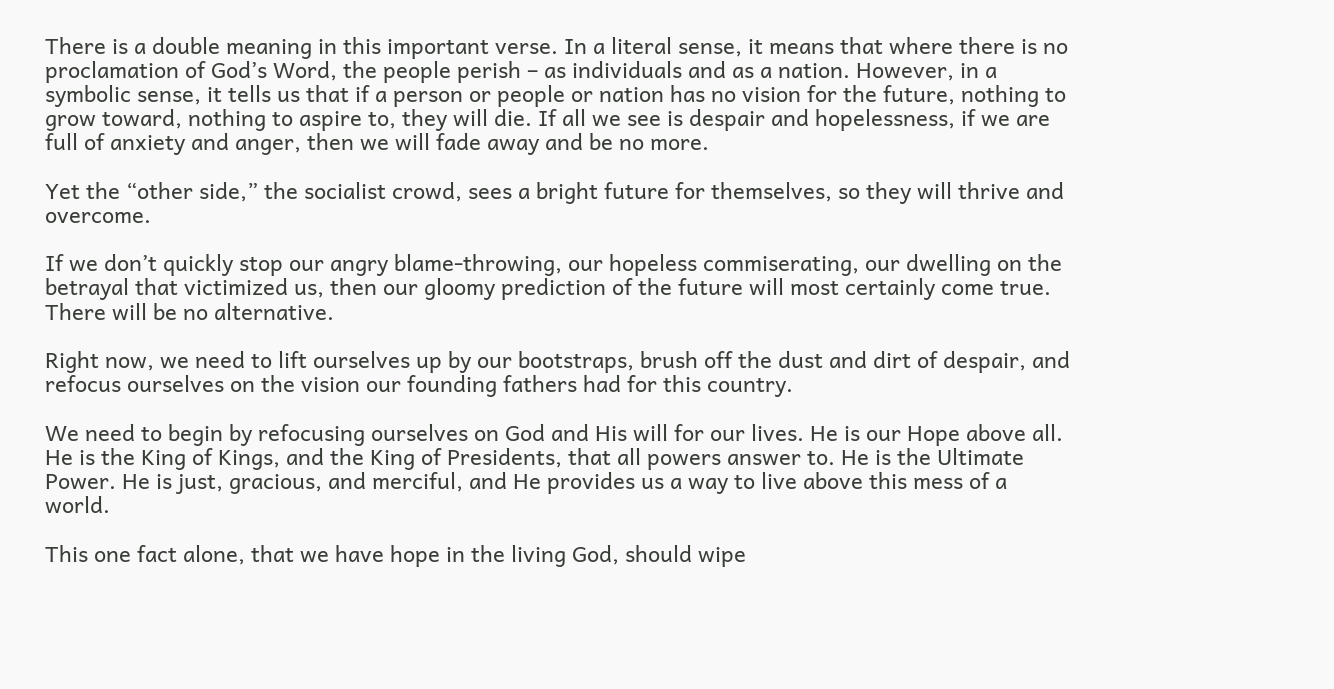There is a double meaning in this important verse. In a literal sense, it means that where there is no proclamation of God’s Word, the people perish – as individuals and as a nation. However, in a symbolic sense, it tells us that if a person or people or nation has no vision for the future, nothing to grow toward, nothing to aspire to, they will die. If all we see is despair and hopelessness, if we are full of anxiety and anger, then we will fade away and be no more.

Yet the “other side,” the socialist crowd, sees a bright future for themselves, so they will thrive and overcome.

If we don’t quickly stop our angry blame-throwing, our hopeless commiserating, our dwelling on the betrayal that victimized us, then our gloomy prediction of the future will most certainly come true. There will be no alternative.

Right now, we need to lift ourselves up by our bootstraps, brush off the dust and dirt of despair, and refocus ourselves on the vision our founding fathers had for this country.

We need to begin by refocusing ourselves on God and His will for our lives. He is our Hope above all. He is the King of Kings, and the King of Presidents, that all powers answer to. He is the Ultimate Power. He is just, gracious, and merciful, and He provides us a way to live above this mess of a world.

This one fact alone, that we have hope in the living God, should wipe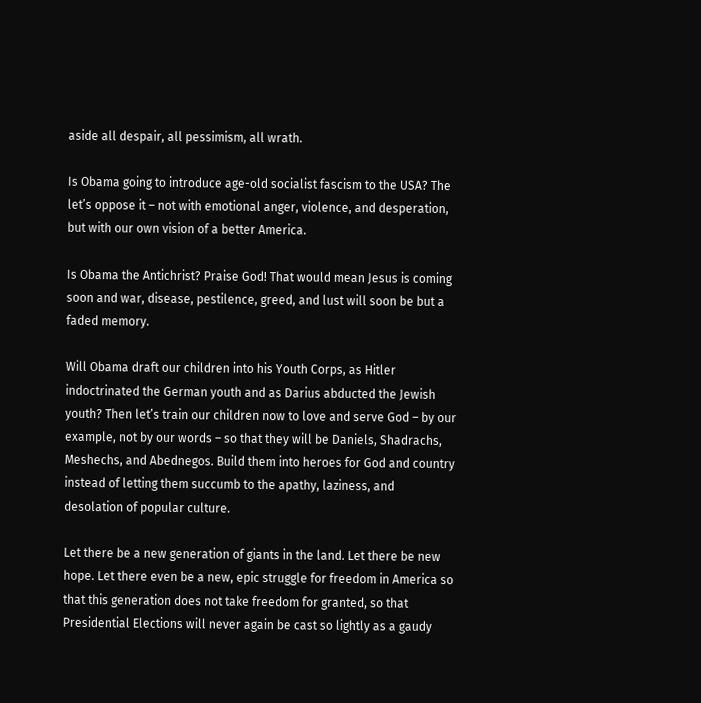aside all despair, all pessimism, all wrath.

Is Obama going to introduce age-old socialist fascism to the USA? The let’s oppose it – not with emotional anger, violence, and desperation, but with our own vision of a better America.

Is Obama the Antichrist? Praise God! That would mean Jesus is coming soon and war, disease, pestilence, greed, and lust will soon be but a faded memory.

Will Obama draft our children into his Youth Corps, as Hitler indoctrinated the German youth and as Darius abducted the Jewish youth? Then let’s train our children now to love and serve God – by our example, not by our words – so that they will be Daniels, Shadrachs, Meshechs, and Abednegos. Build them into heroes for God and country instead of letting them succumb to the apathy, laziness, and desolation of popular culture.

Let there be a new generation of giants in the land. Let there be new hope. Let there even be a new, epic struggle for freedom in America so that this generation does not take freedom for granted, so that Presidential Elections will never again be cast so lightly as a gaudy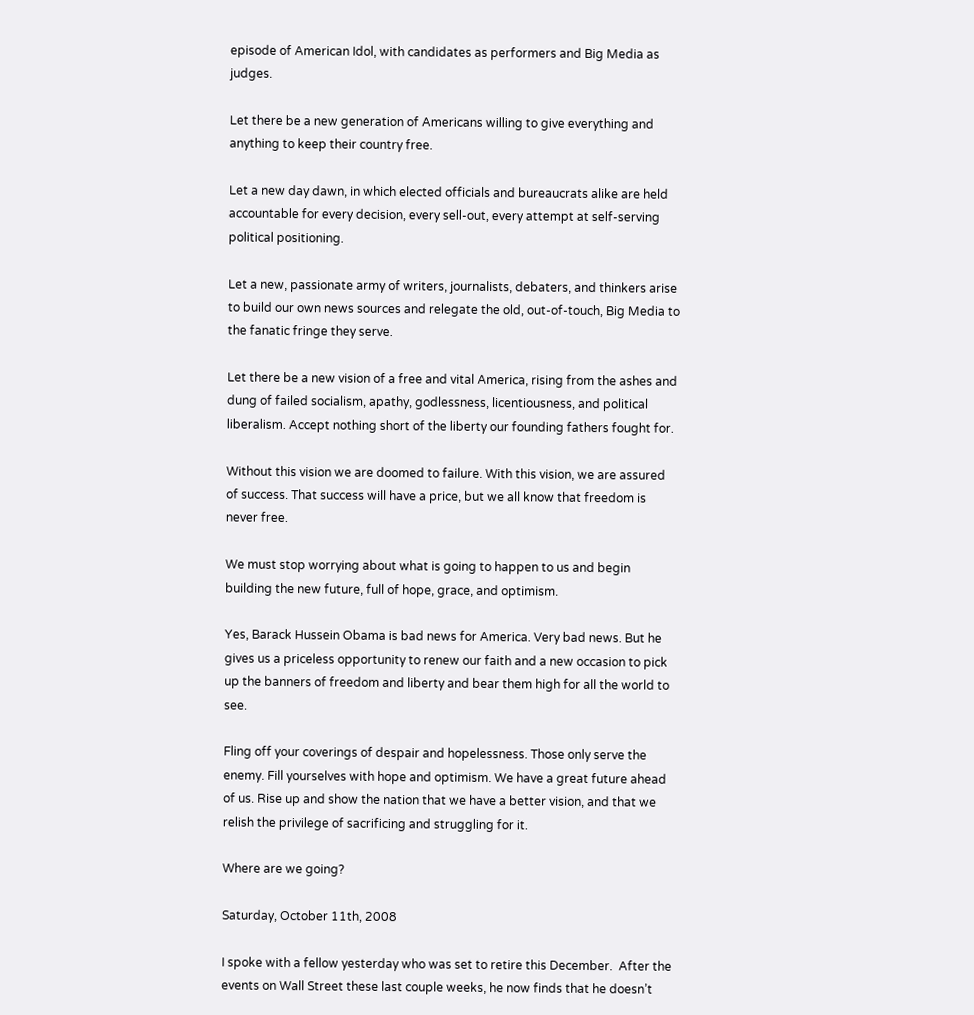episode of American Idol, with candidates as performers and Big Media as judges.

Let there be a new generation of Americans willing to give everything and anything to keep their country free.

Let a new day dawn, in which elected officials and bureaucrats alike are held accountable for every decision, every sell-out, every attempt at self-serving political positioning.

Let a new, passionate army of writers, journalists, debaters, and thinkers arise to build our own news sources and relegate the old, out-of-touch, Big Media to the fanatic fringe they serve.

Let there be a new vision of a free and vital America, rising from the ashes and dung of failed socialism, apathy, godlessness, licentiousness, and political liberalism. Accept nothing short of the liberty our founding fathers fought for.

Without this vision we are doomed to failure. With this vision, we are assured of success. That success will have a price, but we all know that freedom is never free.

We must stop worrying about what is going to happen to us and begin building the new future, full of hope, grace, and optimism.

Yes, Barack Hussein Obama is bad news for America. Very bad news. But he gives us a priceless opportunity to renew our faith and a new occasion to pick up the banners of freedom and liberty and bear them high for all the world to see.

Fling off your coverings of despair and hopelessness. Those only serve the enemy. Fill yourselves with hope and optimism. We have a great future ahead of us. Rise up and show the nation that we have a better vision, and that we relish the privilege of sacrificing and struggling for it.

Where are we going?

Saturday, October 11th, 2008

I spoke with a fellow yesterday who was set to retire this December.  After the events on Wall Street these last couple weeks, he now finds that he doesn’t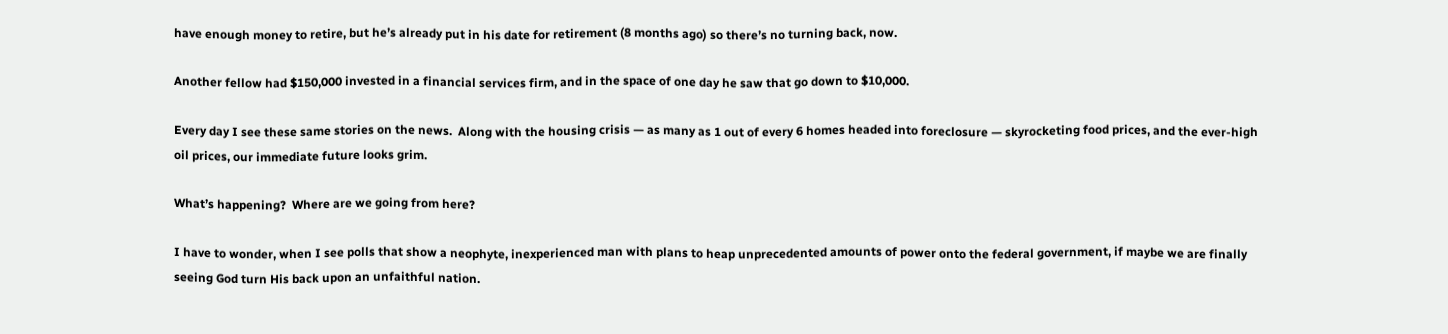have enough money to retire, but he’s already put in his date for retirement (8 months ago) so there’s no turning back, now.

Another fellow had $150,000 invested in a financial services firm, and in the space of one day he saw that go down to $10,000.

Every day I see these same stories on the news.  Along with the housing crisis — as many as 1 out of every 6 homes headed into foreclosure — skyrocketing food prices, and the ever-high oil prices, our immediate future looks grim.

What’s happening?  Where are we going from here?

I have to wonder, when I see polls that show a neophyte, inexperienced man with plans to heap unprecedented amounts of power onto the federal government, if maybe we are finally seeing God turn His back upon an unfaithful nation.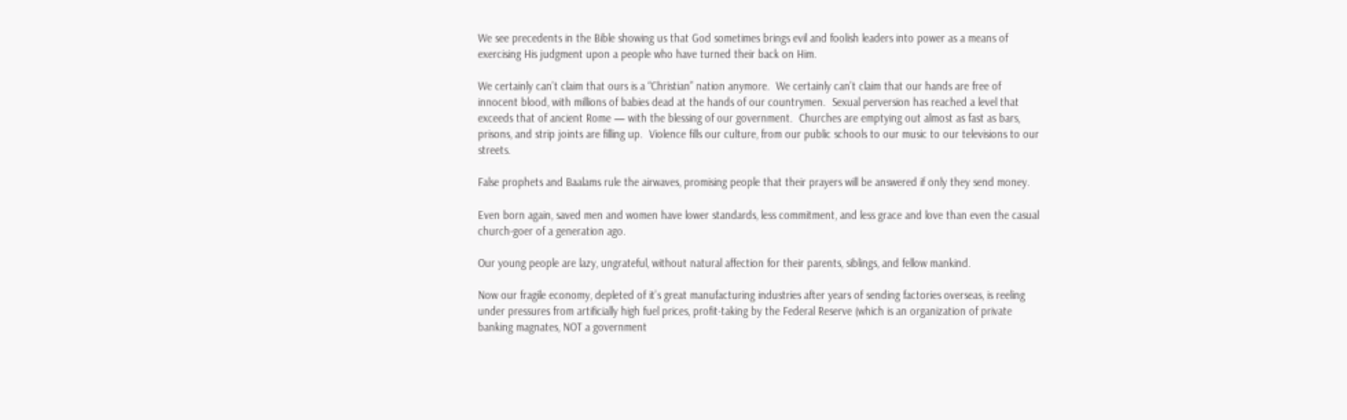We see precedents in the Bible showing us that God sometimes brings evil and foolish leaders into power as a means of exercising His judgment upon a people who have turned their back on Him.

We certainly can’t claim that ours is a “Christian” nation anymore.  We certainly can’t claim that our hands are free of innocent blood, with millions of babies dead at the hands of our countrymen.  Sexual perversion has reached a level that exceeds that of ancient Rome — with the blessing of our government.  Churches are emptying out almost as fast as bars, prisons, and strip joints are filling up.  Violence fills our culture, from our public schools to our music to our televisions to our streets.

False prophets and Baalams rule the airwaves, promising people that their prayers will be answered if only they send money.

Even born again, saved men and women have lower standards, less commitment, and less grace and love than even the casual church-goer of a generation ago.

Our young people are lazy, ungrateful, without natural affection for their parents, siblings, and fellow mankind.

Now our fragile economy, depleted of it’s great manufacturing industries after years of sending factories overseas, is reeling under pressures from artificially high fuel prices, profit-taking by the Federal Reserve (which is an organization of private banking magnates, NOT a government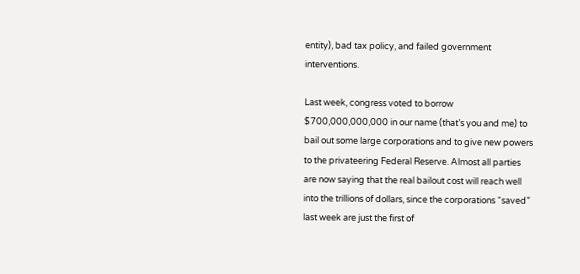entity), bad tax policy, and failed government interventions.

Last week, congress voted to borrow $700,000,000,000 in our name (that’s you and me) to bail out some large corporations and to give new powers to the privateering Federal Reserve. Almost all parties are now saying that the real bailout cost will reach well into the trillions of dollars, since the corporations “saved” last week are just the first of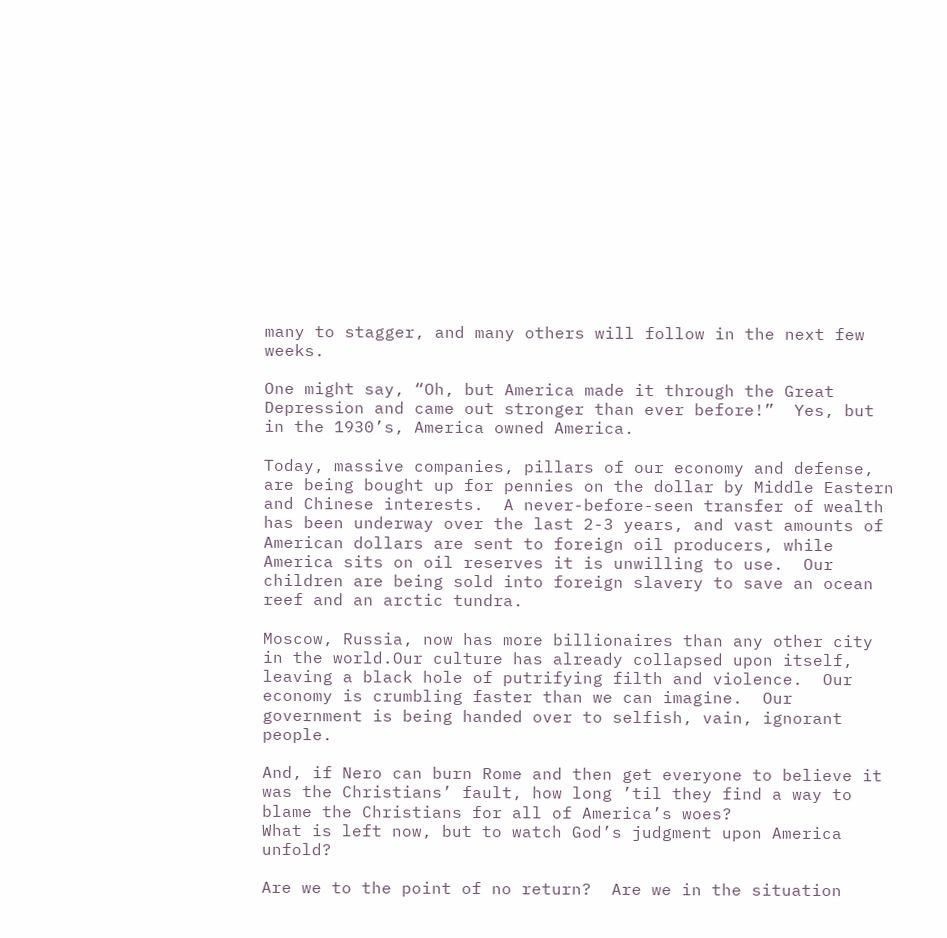many to stagger, and many others will follow in the next few weeks.

One might say, “Oh, but America made it through the Great Depression and came out stronger than ever before!”  Yes, but in the 1930’s, America owned America.

Today, massive companies, pillars of our economy and defense, are being bought up for pennies on the dollar by Middle Eastern and Chinese interests.  A never-before-seen transfer of wealth has been underway over the last 2-3 years, and vast amounts of American dollars are sent to foreign oil producers, while America sits on oil reserves it is unwilling to use.  Our children are being sold into foreign slavery to save an ocean reef and an arctic tundra.

Moscow, Russia, now has more billionaires than any other city in the world.Our culture has already collapsed upon itself, leaving a black hole of putrifying filth and violence.  Our economy is crumbling faster than we can imagine.  Our government is being handed over to selfish, vain, ignorant people.

And, if Nero can burn Rome and then get everyone to believe it was the Christians’ fault, how long ’til they find a way to blame the Christians for all of America’s woes?
What is left now, but to watch God’s judgment upon America unfold?

Are we to the point of no return?  Are we in the situation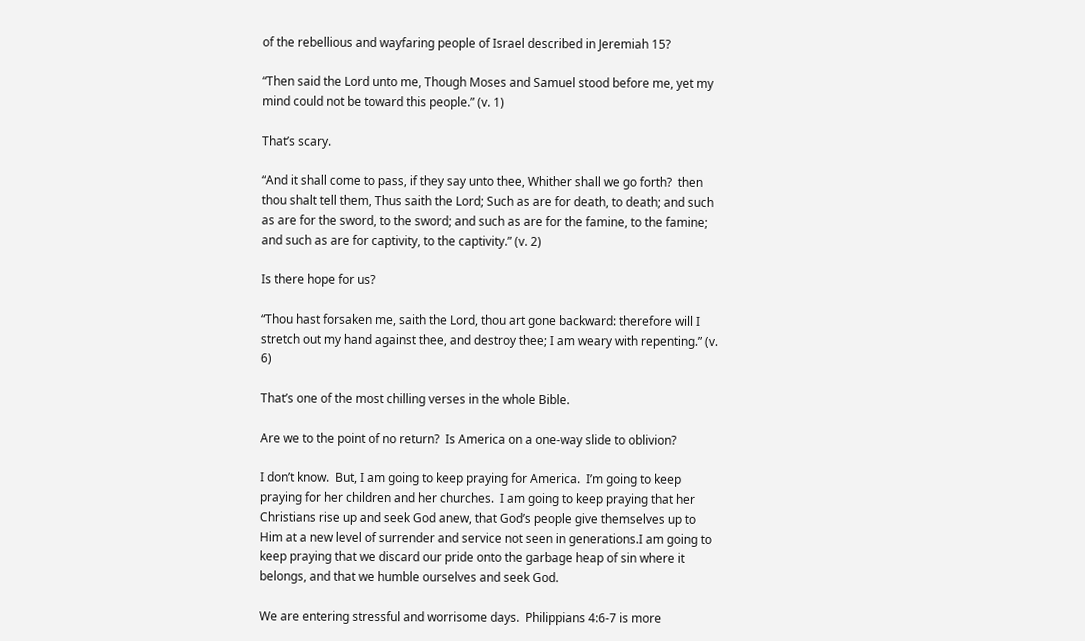of the rebellious and wayfaring people of Israel described in Jeremiah 15?

“Then said the Lord unto me, Though Moses and Samuel stood before me, yet my mind could not be toward this people.” (v. 1)

That’s scary.

“And it shall come to pass, if they say unto thee, Whither shall we go forth?  then thou shalt tell them, Thus saith the Lord; Such as are for death, to death; and such as are for the sword, to the sword; and such as are for the famine, to the famine; and such as are for captivity, to the captivity.” (v. 2)

Is there hope for us?

“Thou hast forsaken me, saith the Lord, thou art gone backward: therefore will I stretch out my hand against thee, and destroy thee; I am weary with repenting.” (v. 6)

That’s one of the most chilling verses in the whole Bible.

Are we to the point of no return?  Is America on a one-way slide to oblivion?

I don’t know.  But, I am going to keep praying for America.  I’m going to keep praying for her children and her churches.  I am going to keep praying that her Christians rise up and seek God anew, that God’s people give themselves up to Him at a new level of surrender and service not seen in generations.I am going to keep praying that we discard our pride onto the garbage heap of sin where it belongs, and that we humble ourselves and seek God.

We are entering stressful and worrisome days.  Philippians 4:6-7 is more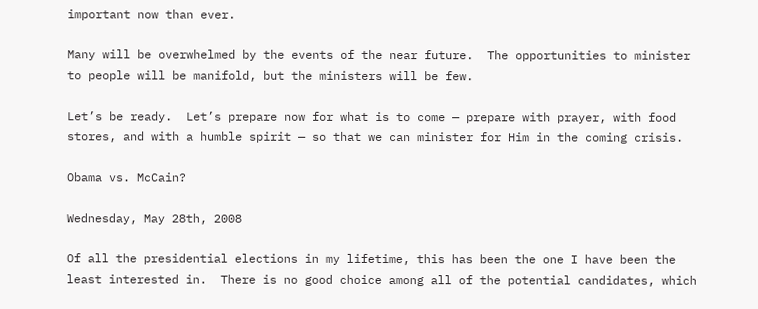important now than ever.

Many will be overwhelmed by the events of the near future.  The opportunities to minister to people will be manifold, but the ministers will be few.

Let’s be ready.  Let’s prepare now for what is to come — prepare with prayer, with food stores, and with a humble spirit — so that we can minister for Him in the coming crisis.

Obama vs. McCain?

Wednesday, May 28th, 2008

Of all the presidential elections in my lifetime, this has been the one I have been the least interested in.  There is no good choice among all of the potential candidates, which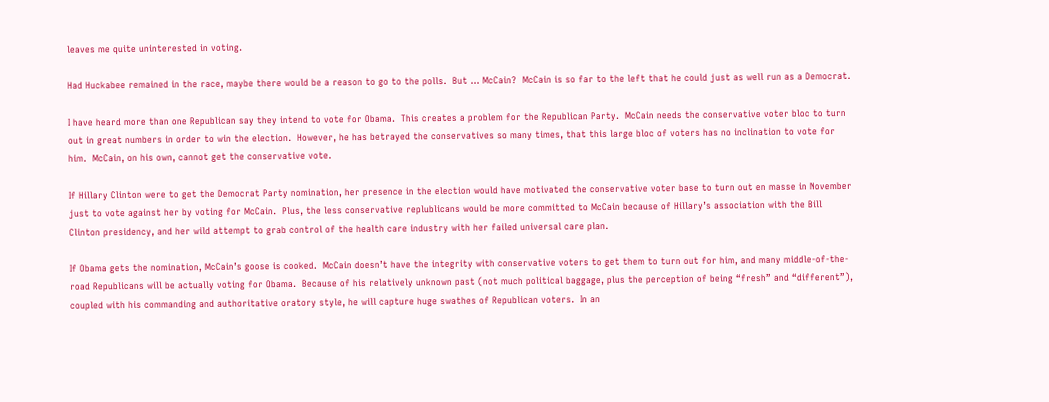leaves me quite uninterested in voting.

Had Huckabee remained in the race, maybe there would be a reason to go to the polls.  But … McCain?  McCain is so far to the left that he could just as well run as a Democrat.

I have heard more than one Republican say they intend to vote for Obama.  This creates a problem for the Republican Party.  McCain needs the conservative voter bloc to turn out in great numbers in order to win the election.  However, he has betrayed the conservatives so many times, that this large bloc of voters has no inclination to vote for him.  McCain, on his own, cannot get the conservative vote.

If Hillary Clinton were to get the Democrat Party nomination, her presence in the election would have motivated the conservative voter base to turn out en masse in November just to vote against her by voting for McCain.  Plus, the less conservative replublicans would be more committed to McCain because of Hillary’s association with the Bill Clinton presidency, and her wild attempt to grab control of the health care industry with her failed universal care plan.

If Obama gets the nomination, McCain’s goose is cooked.  McCain doesn’t have the integrity with conservative voters to get them to turn out for him, and many middle-of-the-road Republicans will be actually voting for Obama.  Because of his relatively unknown past (not much political baggage, plus the perception of being “fresh” and “different”), coupled with his commanding and authoritative oratory style, he will capture huge swathes of Republican voters.  In an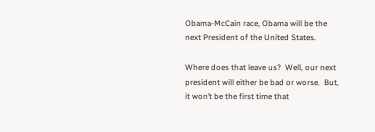Obama-McCain race, Obama will be the next President of the United States.

Where does that leave us?  Well, our next president will either be bad or worse.  But, it won’t be the first time that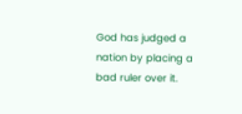God has judged a nation by placing a bad ruler over it.